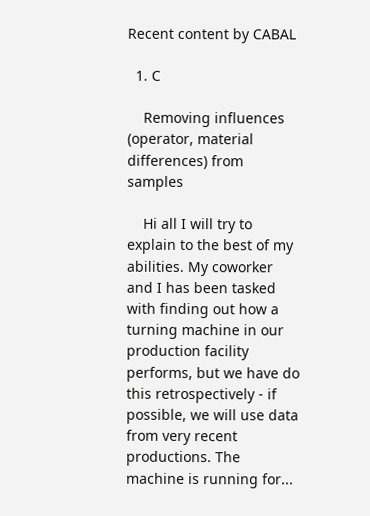Recent content by CABAL

  1. C

    Removing influences (operator, material differences) from samples

    Hi all I will try to explain to the best of my abilities. My coworker and I has been tasked with finding out how a turning machine in our production facility performs, but we have do this retrospectively - if possible, we will use data from very recent productions. The machine is running for...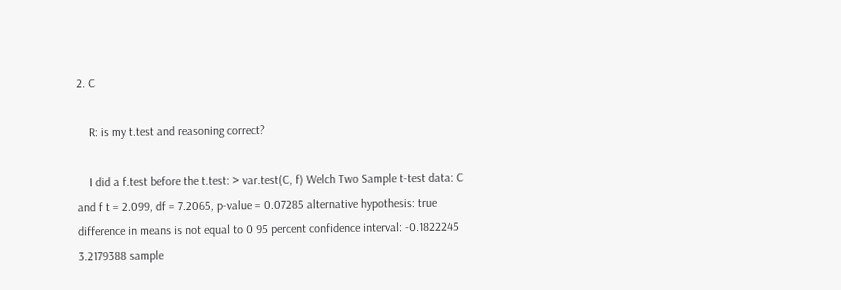2. C

    R: is my t.test and reasoning correct?

    I did a f.test before the t.test: > var.test(C, f) Welch Two Sample t-test data: C and f t = 2.099, df = 7.2065, p-value = 0.07285 alternative hypothesis: true difference in means is not equal to 0 95 percent confidence interval: -0.1822245 3.2179388 sample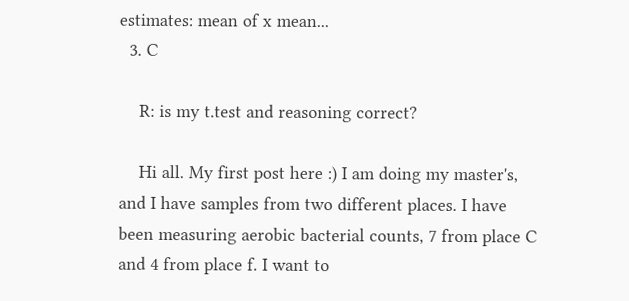estimates: mean of x mean...
  3. C

    R: is my t.test and reasoning correct?

    Hi all. My first post here :) I am doing my master's, and I have samples from two different places. I have been measuring aerobic bacterial counts, 7 from place C and 4 from place f. I want to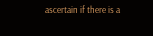ascertain if there is a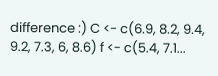difference :) C <- c(6.9, 8.2, 9.4, 9.2, 7.3, 6, 8.6) f <- c(5.4, 7.1...